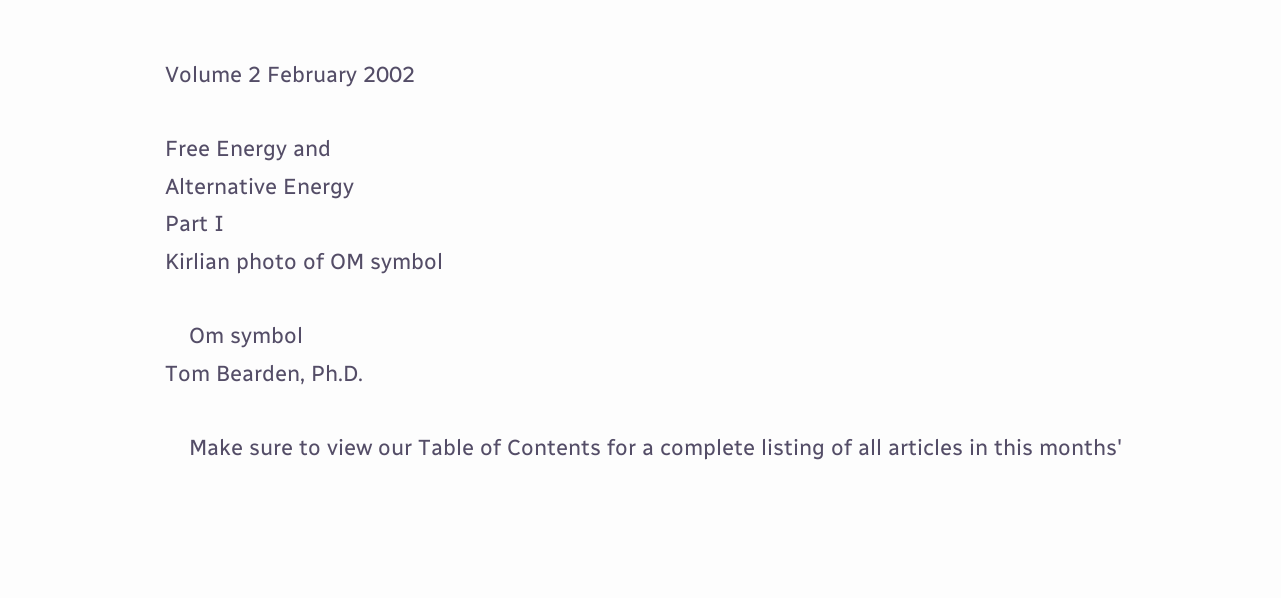Volume 2 February 2002

Free Energy and
Alternative Energy
Part I
Kirlian photo of OM symbol

    Om symbol
Tom Bearden, Ph.D.

    Make sure to view our Table of Contents for a complete listing of all articles in this months'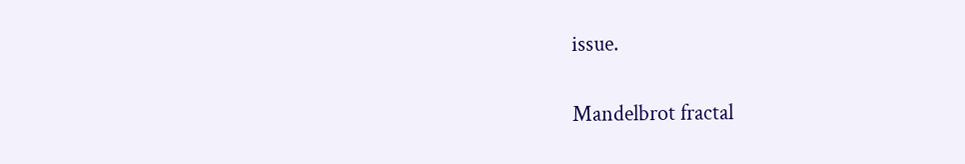issue.

Mandelbrot fractal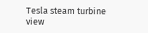Tesla steam turbine
view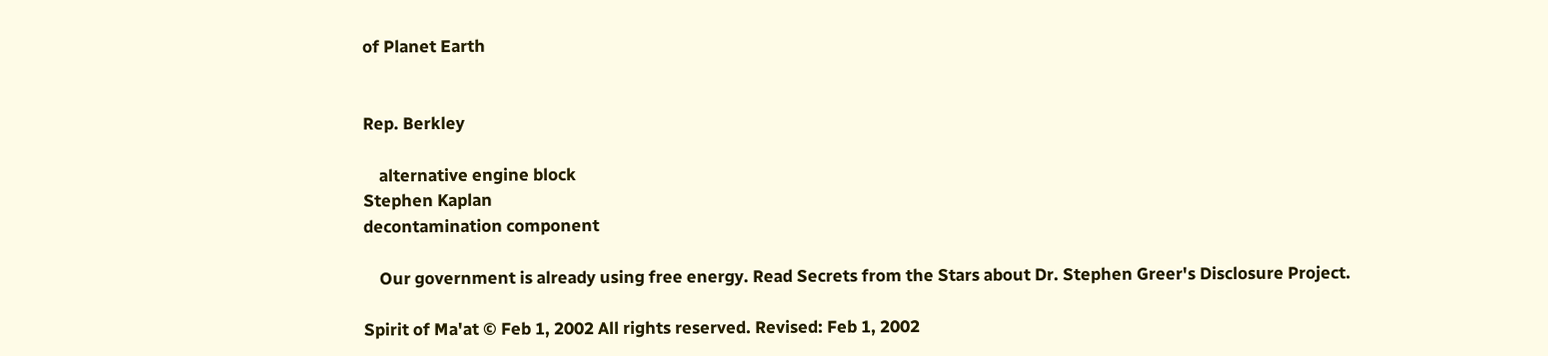of Planet Earth


Rep. Berkley

    alternative engine block
Stephen Kaplan
decontamination component

    Our government is already using free energy. Read Secrets from the Stars about Dr. Stephen Greer's Disclosure Project.

Spirit of Ma'at © Feb 1, 2002 All rights reserved. Revised: Feb 1, 2002